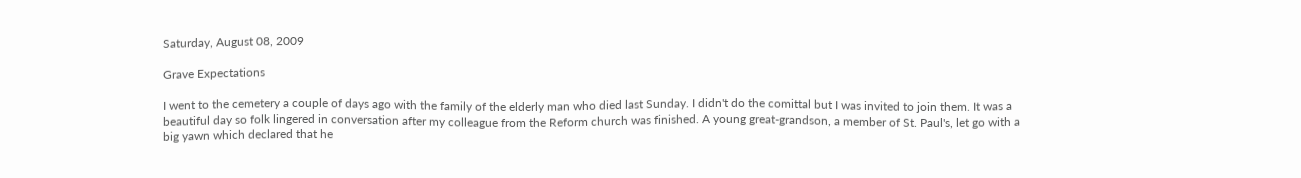Saturday, August 08, 2009

Grave Expectations

I went to the cemetery a couple of days ago with the family of the elderly man who died last Sunday. I didn't do the comittal but I was invited to join them. It was a beautiful day so folk lingered in conversation after my colleague from the Reform church was finished. A young great-grandson, a member of St. Paul's, let go with a big yawn which declared that he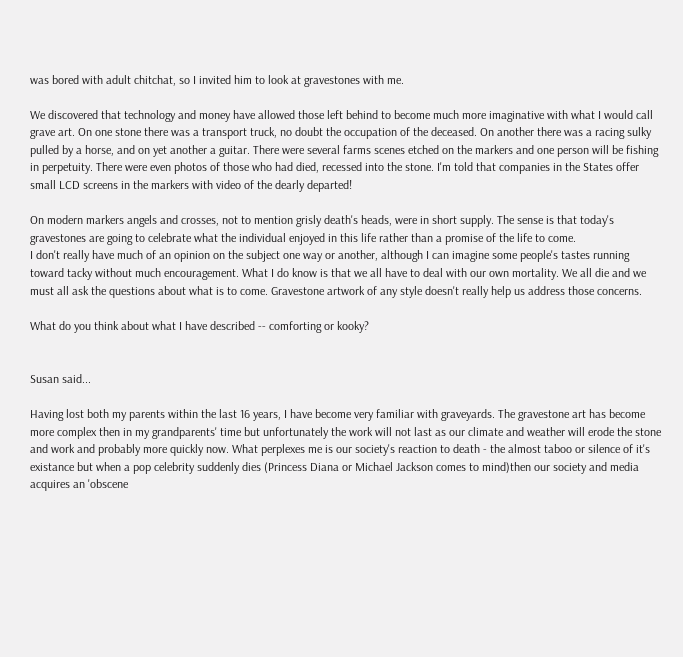was bored with adult chitchat, so I invited him to look at gravestones with me.

We discovered that technology and money have allowed those left behind to become much more imaginative with what I would call grave art. On one stone there was a transport truck, no doubt the occupation of the deceased. On another there was a racing sulky pulled by a horse, and on yet another a guitar. There were several farms scenes etched on the markers and one person will be fishing in perpetuity. There were even photos of those who had died, recessed into the stone. I'm told that companies in the States offer small LCD screens in the markers with video of the dearly departed!

On modern markers angels and crosses, not to mention grisly death's heads, were in short supply. The sense is that today's gravestones are going to celebrate what the individual enjoyed in this life rather than a promise of the life to come.
I don't really have much of an opinion on the subject one way or another, although I can imagine some people's tastes running toward tacky without much encouragement. What I do know is that we all have to deal with our own mortality. We all die and we must all ask the questions about what is to come. Gravestone artwork of any style doesn't really help us address those concerns.

What do you think about what I have described -- comforting or kooky?


Susan said...

Having lost both my parents within the last 16 years, I have become very familiar with graveyards. The gravestone art has become more complex then in my grandparents' time but unfortunately the work will not last as our climate and weather will erode the stone and work and probably more quickly now. What perplexes me is our society's reaction to death - the almost taboo or silence of it's existance but when a pop celebrity suddenly dies (Princess Diana or Michael Jackson comes to mind)then our society and media acquires an 'obscene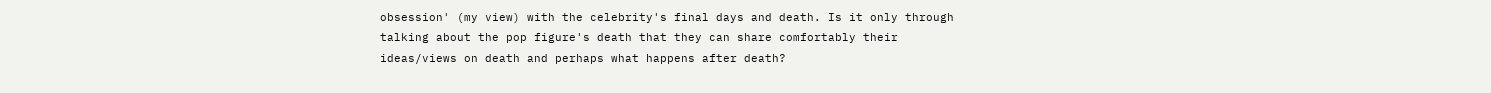obsession' (my view) with the celebrity's final days and death. Is it only through talking about the pop figure's death that they can share comfortably their ideas/views on death and perhaps what happens after death?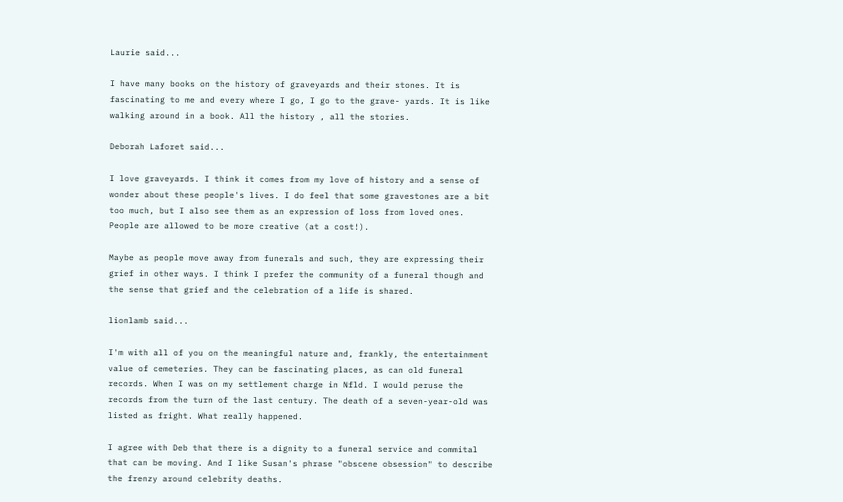Laurie said...

I have many books on the history of graveyards and their stones. It is fascinating to me and every where I go, I go to the grave- yards. It is like walking around in a book. All the history , all the stories.

Deborah Laforet said...

I love graveyards. I think it comes from my love of history and a sense of wonder about these people's lives. I do feel that some gravestones are a bit too much, but I also see them as an expression of loss from loved ones. People are allowed to be more creative (at a cost!).

Maybe as people move away from funerals and such, they are expressing their grief in other ways. I think I prefer the community of a funeral though and the sense that grief and the celebration of a life is shared.

lionlamb said...

I'm with all of you on the meaningful nature and, frankly, the entertainment value of cemeteries. They can be fascinating places, as can old funeral records. When I was on my settlement charge in Nfld. I would peruse the records from the turn of the last century. The death of a seven-year-old was listed as fright. What really happened.

I agree with Deb that there is a dignity to a funeral service and commital that can be moving. And I like Susan's phrase "obscene obsession" to describe the frenzy around celebrity deaths.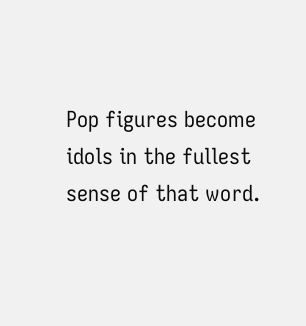Pop figures become idols in the fullest sense of that word.